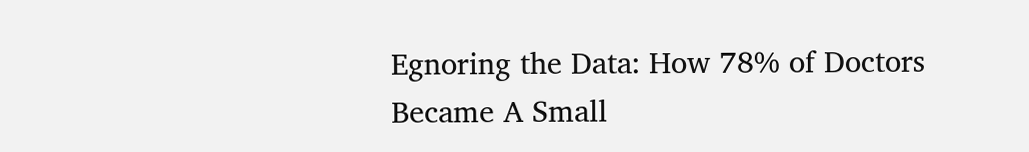Egnoring the Data: How 78% of Doctors Became A Small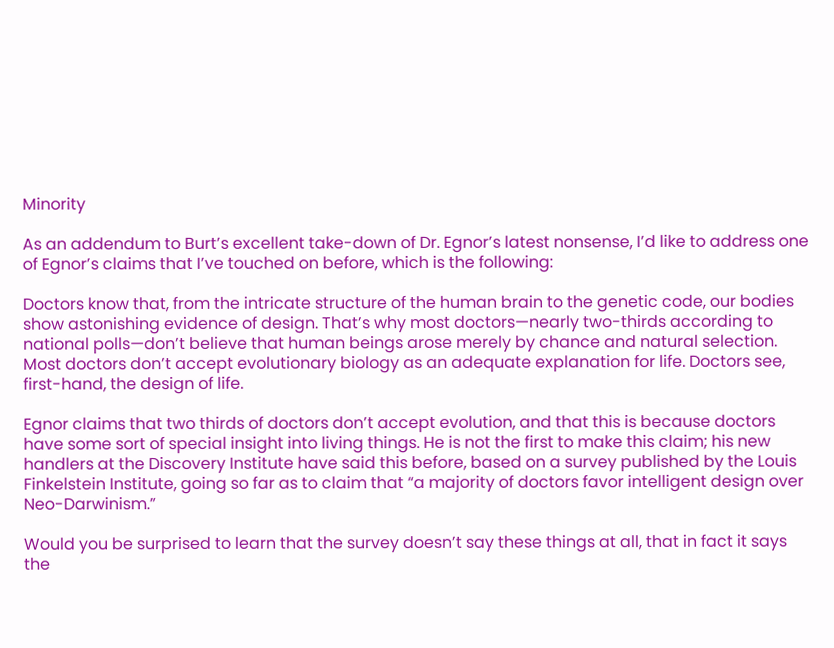Minority

As an addendum to Burt’s excellent take-down of Dr. Egnor’s latest nonsense, I’d like to address one of Egnor’s claims that I’ve touched on before, which is the following:

Doctors know that, from the intricate structure of the human brain to the genetic code, our bodies show astonishing evidence of design. That’s why most doctors—nearly two-thirds according to national polls—don’t believe that human beings arose merely by chance and natural selection. Most doctors don’t accept evolutionary biology as an adequate explanation for life. Doctors see, first-hand, the design of life.

Egnor claims that two thirds of doctors don’t accept evolution, and that this is because doctors have some sort of special insight into living things. He is not the first to make this claim; his new handlers at the Discovery Institute have said this before, based on a survey published by the Louis Finkelstein Institute, going so far as to claim that “a majority of doctors favor intelligent design over Neo-Darwinism.”

Would you be surprised to learn that the survey doesn’t say these things at all, that in fact it says the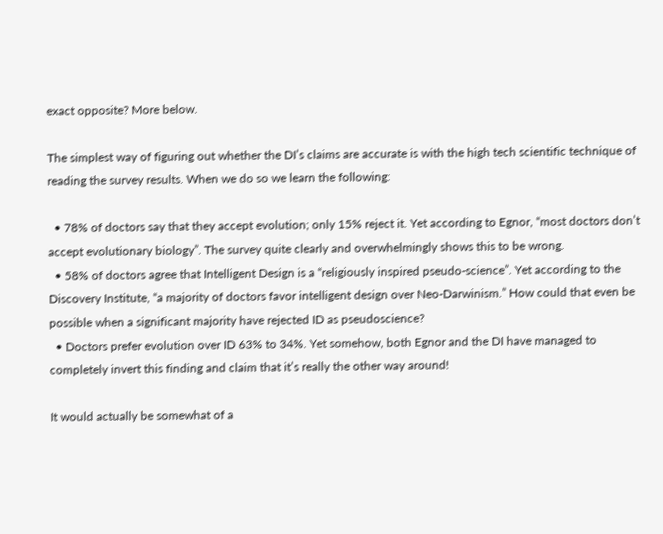exact opposite? More below.

The simplest way of figuring out whether the DI’s claims are accurate is with the high tech scientific technique of reading the survey results. When we do so we learn the following:

  • 78% of doctors say that they accept evolution; only 15% reject it. Yet according to Egnor, “most doctors don’t accept evolutionary biology”. The survey quite clearly and overwhelmingly shows this to be wrong.
  • 58% of doctors agree that Intelligent Design is a “religiously inspired pseudo-science”. Yet according to the Discovery Institute, “a majority of doctors favor intelligent design over Neo-Darwinism.” How could that even be possible when a significant majority have rejected ID as pseudoscience?
  • Doctors prefer evolution over ID 63% to 34%. Yet somehow, both Egnor and the DI have managed to completely invert this finding and claim that it’s really the other way around!

It would actually be somewhat of a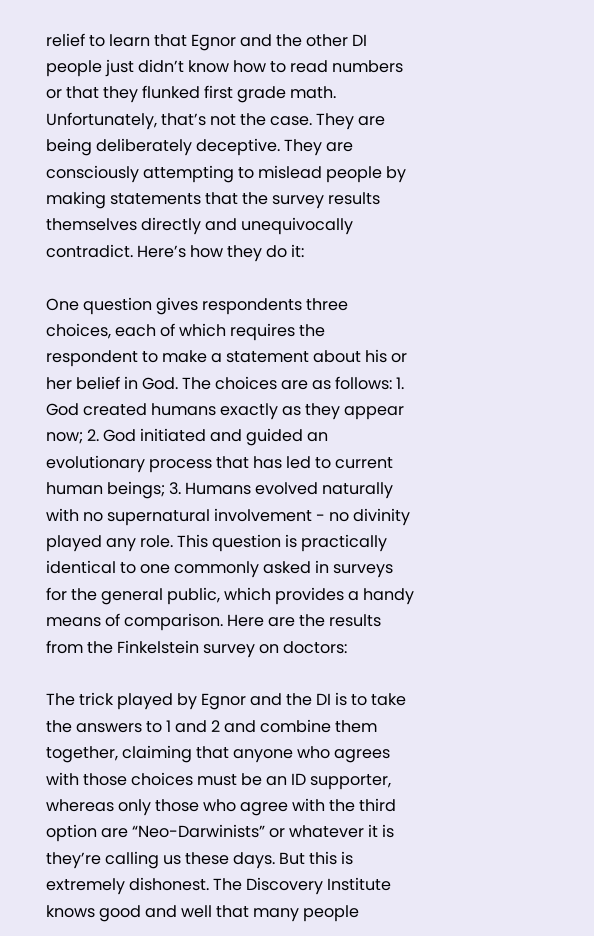relief to learn that Egnor and the other DI people just didn’t know how to read numbers or that they flunked first grade math. Unfortunately, that’s not the case. They are being deliberately deceptive. They are consciously attempting to mislead people by making statements that the survey results themselves directly and unequivocally contradict. Here’s how they do it:

One question gives respondents three choices, each of which requires the respondent to make a statement about his or her belief in God. The choices are as follows: 1. God created humans exactly as they appear now; 2. God initiated and guided an evolutionary process that has led to current human beings; 3. Humans evolved naturally with no supernatural involvement - no divinity played any role. This question is practically identical to one commonly asked in surveys for the general public, which provides a handy means of comparison. Here are the results from the Finkelstein survey on doctors:

The trick played by Egnor and the DI is to take the answers to 1 and 2 and combine them together, claiming that anyone who agrees with those choices must be an ID supporter, whereas only those who agree with the third option are “Neo-Darwinists” or whatever it is they’re calling us these days. But this is extremely dishonest. The Discovery Institute knows good and well that many people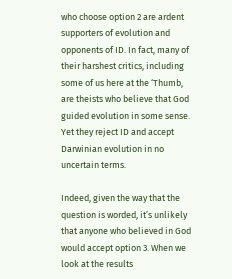who choose option 2 are ardent supporters of evolution and opponents of ID. In fact, many of their harshest critics, including some of us here at the ‘Thumb, are theists who believe that God guided evolution in some sense. Yet they reject ID and accept Darwinian evolution in no uncertain terms.

Indeed, given the way that the question is worded, it’s unlikely that anyone who believed in God would accept option 3. When we look at the results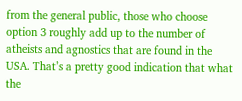from the general public, those who choose option 3 roughly add up to the number of atheists and agnostics that are found in the USA. That’s a pretty good indication that what the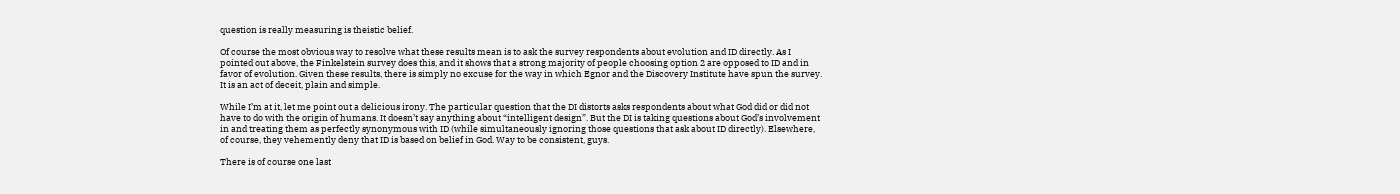question is really measuring is theistic belief.

Of course the most obvious way to resolve what these results mean is to ask the survey respondents about evolution and ID directly. As I pointed out above, the Finkelstein survey does this, and it shows that a strong majority of people choosing option 2 are opposed to ID and in favor of evolution. Given these results, there is simply no excuse for the way in which Egnor and the Discovery Institute have spun the survey. It is an act of deceit, plain and simple.

While I’m at it, let me point out a delicious irony. The particular question that the DI distorts asks respondents about what God did or did not have to do with the origin of humans. It doesn’t say anything about “intelligent design”. But the DI is taking questions about God’s involvement in and treating them as perfectly synonymous with ID (while simultaneously ignoring those questions that ask about ID directly). Elsewhere, of course, they vehemently deny that ID is based on belief in God. Way to be consistent, guys.

There is of course one last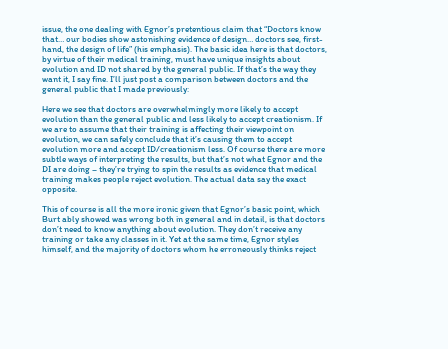issue, the one dealing with Egnor’s pretentious claim that “Doctors know that… our bodies show astonishing evidence of design… doctors see, first-hand, the design of life” (his emphasis). The basic idea here is that doctors, by virtue of their medical training, must have unique insights about evolution and ID not shared by the general public. If that’s the way they want it, I say fine. I’ll just post a comparison between doctors and the general public that I made previously:

Here we see that doctors are overwhelmingly more likely to accept evolution than the general public and less likely to accept creationism. If we are to assume that their training is affecting their viewpoint on evolution, we can safely conclude that it’s causing them to accept evolution more and accept ID/creationism less. Of course there are more subtle ways of interpreting the results, but that’s not what Egnor and the DI are doing – they’re trying to spin the results as evidence that medical training makes people reject evolution. The actual data say the exact opposite.

This of course is all the more ironic given that Egnor’s basic point, which Burt ably showed was wrong both in general and in detail, is that doctors don’t need to know anything about evolution. They don’t receive any training or take any classes in it. Yet at the same time, Egnor styles himself, and the majority of doctors whom he erroneously thinks reject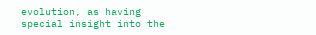evolution, as having special insight into the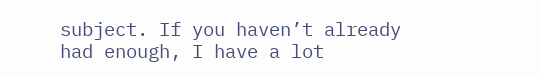subject. If you haven’t already had enough, I have a lot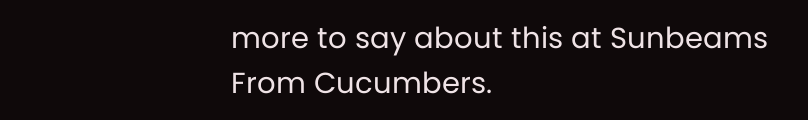more to say about this at Sunbeams From Cucumbers.